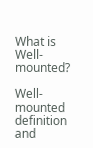What is Well-mounted?

Well-mounted definition and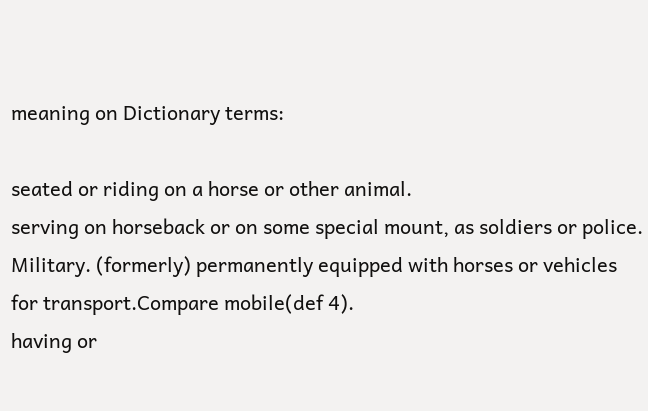meaning on Dictionary terms:

seated or riding on a horse or other animal.
serving on horseback or on some special mount, as soldiers or police.
Military. (formerly) permanently equipped with horses or vehicles for transport.Compare mobile(def 4).
having or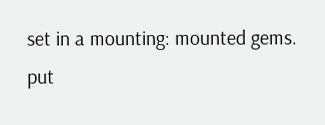set in a mounting: mounted gems.
put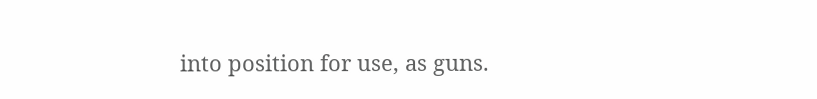into position for use, as guns.